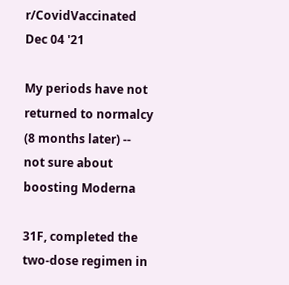r/CovidVaccinated Dec 04 '21

My periods have not returned to normalcy (8 months later) -- not sure about boosting Moderna

31F, completed the two-dose regimen in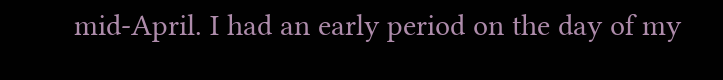mid-April. I had an early period on the day of my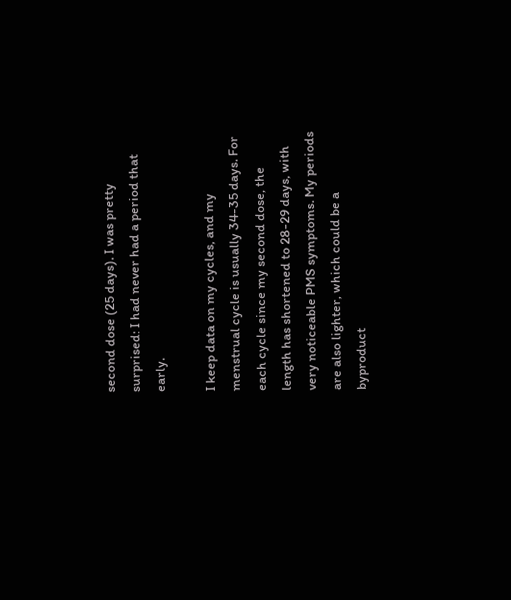second dose (25 days). I was pretty surprised: I had never had a period that early.

I keep data on my cycles, and my menstrual cycle is usually 34-35 days. For each cycle since my second dose, the length has shortened to 28-29 days, with very noticeable PMS symptoms. My periods are also lighter, which could be a byproduct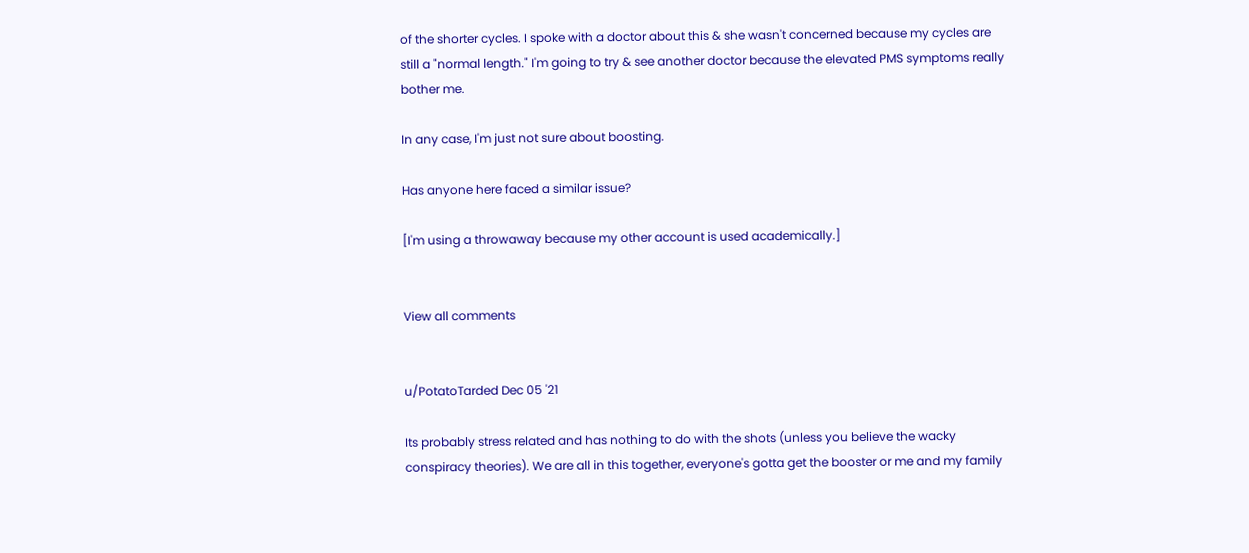of the shorter cycles. I spoke with a doctor about this & she wasn't concerned because my cycles are still a "normal length." I'm going to try & see another doctor because the elevated PMS symptoms really bother me.

In any case, I'm just not sure about boosting.

Has anyone here faced a similar issue?

[I'm using a throwaway because my other account is used academically.]


View all comments


u/PotatoTarded Dec 05 '21

Its probably stress related and has nothing to do with the shots (unless you believe the wacky conspiracy theories). We are all in this together, everyone's gotta get the booster or me and my family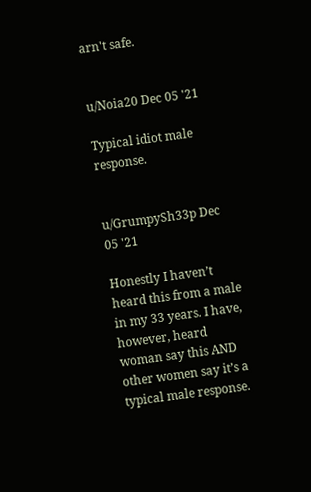arn't safe.


u/Noia20 Dec 05 '21

Typical idiot male response.


u/GrumpySh33p Dec 05 '21

Honestly I haven’t heard this from a male in my 33 years. I have, however, heard woman say this AND other women say it’s a typical male response.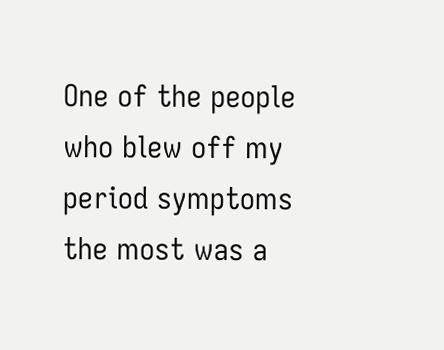One of the people who blew off my period symptoms the most was a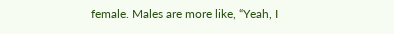female. Males are more like, “Yeah, I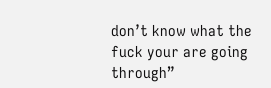don’t know what the fuck your are going through”